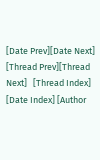[Date Prev][Date Next]   [Thread Prev][Thread Next]   [Thread Index] [Date Index] [Author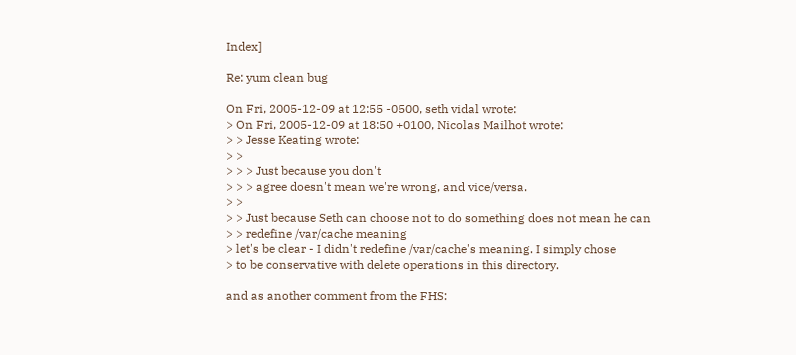Index]

Re: yum clean bug

On Fri, 2005-12-09 at 12:55 -0500, seth vidal wrote:
> On Fri, 2005-12-09 at 18:50 +0100, Nicolas Mailhot wrote:
> > Jesse Keating wrote:
> >
> > > Just because you don't
> > > agree doesn't mean we're wrong, and vice/versa.
> >
> > Just because Seth can choose not to do something does not mean he can
> > redefine /var/cache meaning
> let's be clear - I didn't redefine /var/cache's meaning. I simply chose
> to be conservative with delete operations in this directory.

and as another comment from the FHS: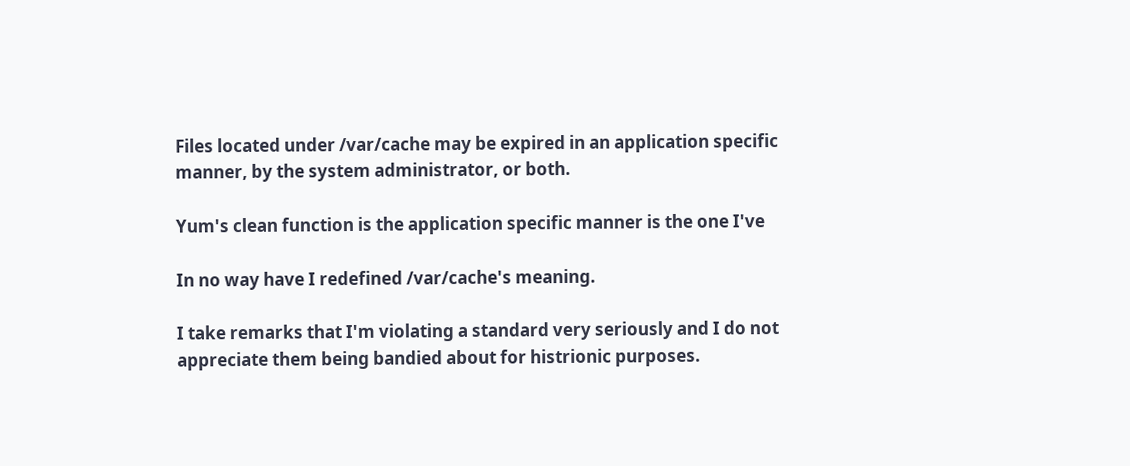Files located under /var/cache may be expired in an application specific
manner, by the system administrator, or both.

Yum's clean function is the application specific manner is the one I've

In no way have I redefined /var/cache's meaning.

I take remarks that I'm violating a standard very seriously and I do not
appreciate them being bandied about for histrionic purposes.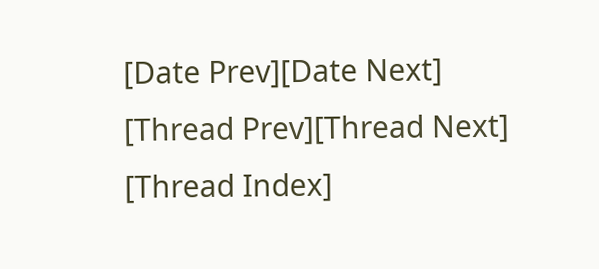[Date Prev][Date Next]   [Thread Prev][Thread Next]   [Thread Index]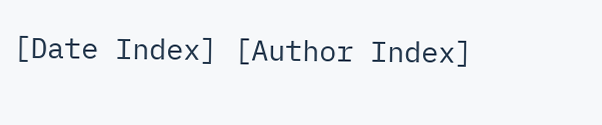[Date Index] [Author Index]